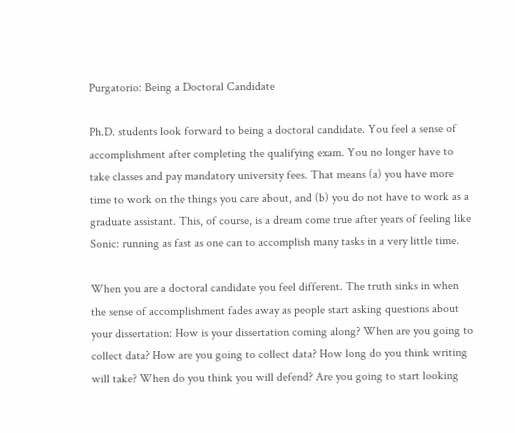Purgatorio: Being a Doctoral Candidate

Ph.D. students look forward to being a doctoral candidate. You feel a sense of accomplishment after completing the qualifying exam. You no longer have to take classes and pay mandatory university fees. That means (a) you have more time to work on the things you care about, and (b) you do not have to work as a graduate assistant. This, of course, is a dream come true after years of feeling like Sonic: running as fast as one can to accomplish many tasks in a very little time.

When you are a doctoral candidate you feel different. The truth sinks in when the sense of accomplishment fades away as people start asking questions about your dissertation: How is your dissertation coming along? When are you going to collect data? How are you going to collect data? How long do you think writing will take? When do you think you will defend? Are you going to start looking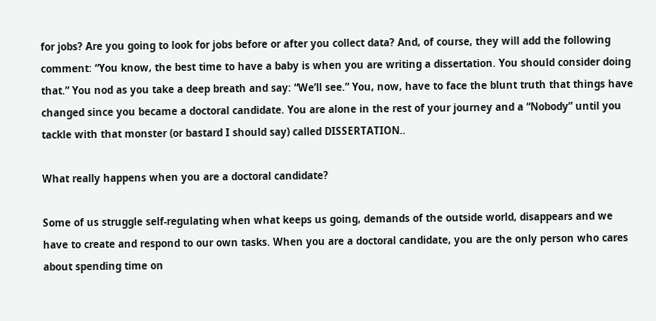for jobs? Are you going to look for jobs before or after you collect data? And, of course, they will add the following comment: “You know, the best time to have a baby is when you are writing a dissertation. You should consider doing that.” You nod as you take a deep breath and say: “We’ll see.” You, now, have to face the blunt truth that things have changed since you became a doctoral candidate. You are alone in the rest of your journey and a “Nobody” until you tackle with that monster (or bastard I should say) called DISSERTATION..

What really happens when you are a doctoral candidate?

Some of us struggle self-regulating when what keeps us going, demands of the outside world, disappears and we have to create and respond to our own tasks. When you are a doctoral candidate, you are the only person who cares about spending time on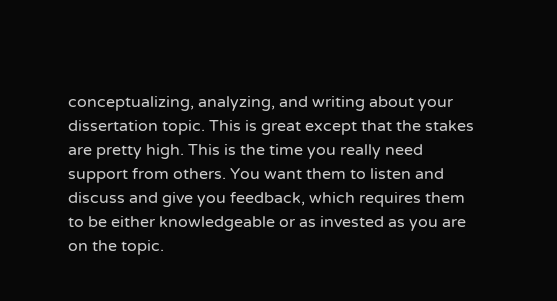conceptualizing, analyzing, and writing about your dissertation topic. This is great except that the stakes are pretty high. This is the time you really need support from others. You want them to listen and discuss and give you feedback, which requires them to be either knowledgeable or as invested as you are on the topic.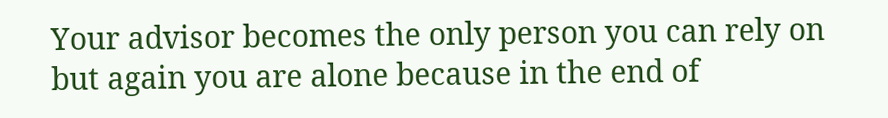Your advisor becomes the only person you can rely on but again you are alone because in the end of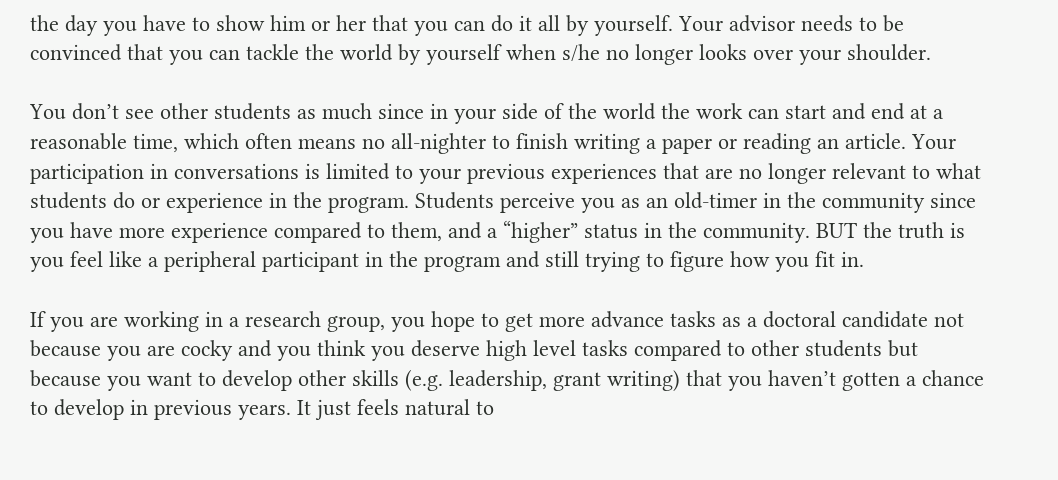the day you have to show him or her that you can do it all by yourself. Your advisor needs to be convinced that you can tackle the world by yourself when s/he no longer looks over your shoulder.

You don’t see other students as much since in your side of the world the work can start and end at a reasonable time, which often means no all-nighter to finish writing a paper or reading an article. Your participation in conversations is limited to your previous experiences that are no longer relevant to what students do or experience in the program. Students perceive you as an old-timer in the community since you have more experience compared to them, and a “higher” status in the community. BUT the truth is you feel like a peripheral participant in the program and still trying to figure how you fit in.

If you are working in a research group, you hope to get more advance tasks as a doctoral candidate not because you are cocky and you think you deserve high level tasks compared to other students but because you want to develop other skills (e.g. leadership, grant writing) that you haven’t gotten a chance to develop in previous years. It just feels natural to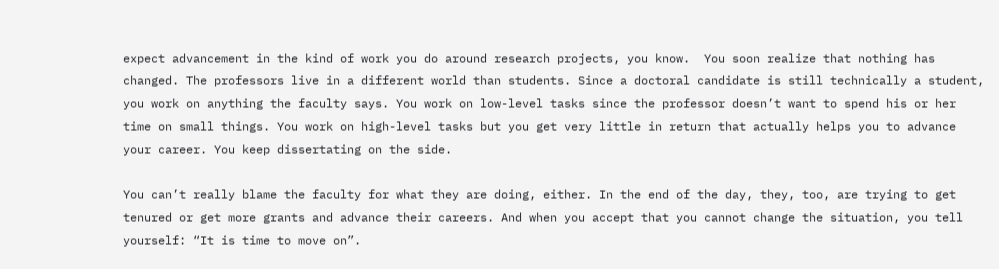expect advancement in the kind of work you do around research projects, you know.  You soon realize that nothing has changed. The professors live in a different world than students. Since a doctoral candidate is still technically a student, you work on anything the faculty says. You work on low-level tasks since the professor doesn’t want to spend his or her time on small things. You work on high-level tasks but you get very little in return that actually helps you to advance your career. You keep dissertating on the side.

You can’t really blame the faculty for what they are doing, either. In the end of the day, they, too, are trying to get tenured or get more grants and advance their careers. And when you accept that you cannot change the situation, you tell yourself: “It is time to move on”.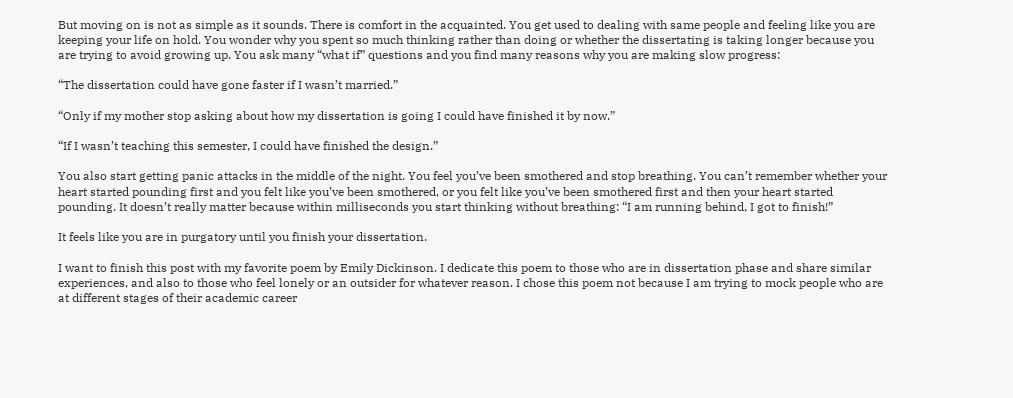But moving on is not as simple as it sounds. There is comfort in the acquainted. You get used to dealing with same people and feeling like you are keeping your life on hold. You wonder why you spent so much thinking rather than doing or whether the dissertating is taking longer because you are trying to avoid growing up. You ask many “what if” questions and you find many reasons why you are making slow progress:

“The dissertation could have gone faster if I wasn’t married.”

“Only if my mother stop asking about how my dissertation is going I could have finished it by now.”

“If I wasn’t teaching this semester, I could have finished the design.”

You also start getting panic attacks in the middle of the night. You feel you’ve been smothered and stop breathing. You can’t remember whether your heart started pounding first and you felt like you’ve been smothered, or you felt like you’ve been smothered first and then your heart started pounding. It doesn’t really matter because within milliseconds you start thinking without breathing: “I am running behind, I got to finish!”

It feels like you are in purgatory until you finish your dissertation.

I want to finish this post with my favorite poem by Emily Dickinson. I dedicate this poem to those who are in dissertation phase and share similar experiences, and also to those who feel lonely or an outsider for whatever reason. I chose this poem not because I am trying to mock people who are at different stages of their academic career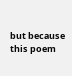but because this poem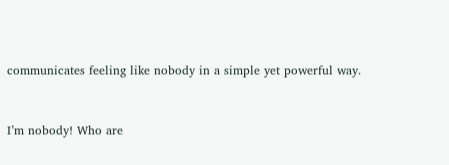communicates feeling like nobody in a simple yet powerful way.


I’m nobody! Who are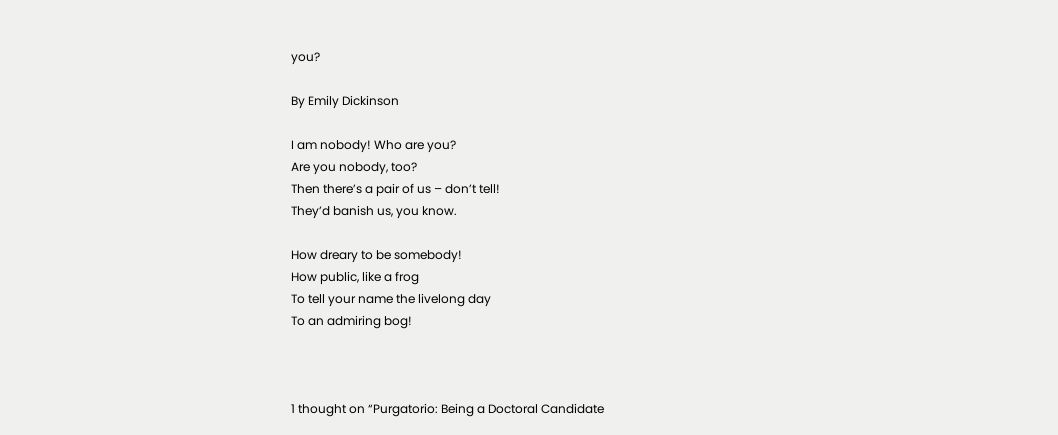you?

By Emily Dickinson

I am nobody! Who are you?
Are you nobody, too?
Then there’s a pair of us – don’t tell!
They’d banish us, you know.

How dreary to be somebody!
How public, like a frog
To tell your name the livelong day
To an admiring bog!



1 thought on “Purgatorio: Being a Doctoral Candidate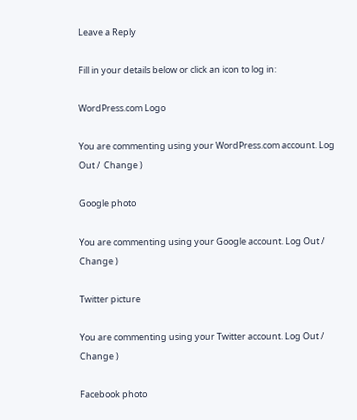Leave a Reply

Fill in your details below or click an icon to log in:

WordPress.com Logo

You are commenting using your WordPress.com account. Log Out /  Change )

Google photo

You are commenting using your Google account. Log Out /  Change )

Twitter picture

You are commenting using your Twitter account. Log Out /  Change )

Facebook photo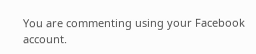You are commenting using your Facebook account.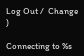Log Out /  Change )

Connecting to %s